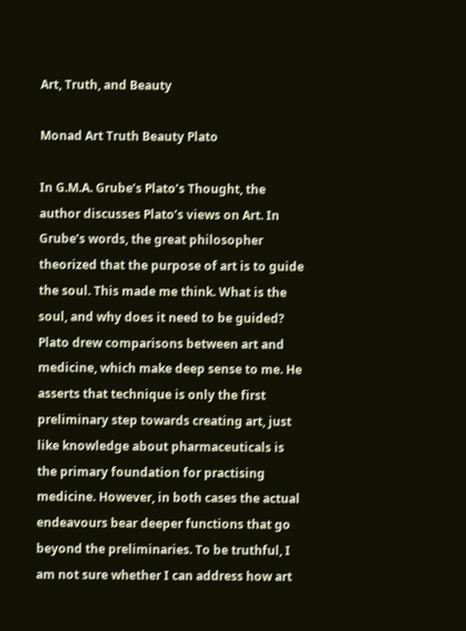Art, Truth, and Beauty

Monad Art Truth Beauty Plato

In G.M.A. Grube’s Plato’s Thought, the author discusses Plato’s views on Art. In Grube’s words, the great philosopher theorized that the purpose of art is to guide the soul. This made me think. What is the soul, and why does it need to be guided? Plato drew comparisons between art and medicine, which make deep sense to me. He asserts that technique is only the first preliminary step towards creating art, just like knowledge about pharmaceuticals is the primary foundation for practising medicine. However, in both cases the actual endeavours bear deeper functions that go beyond the preliminaries. To be truthful, I am not sure whether I can address how art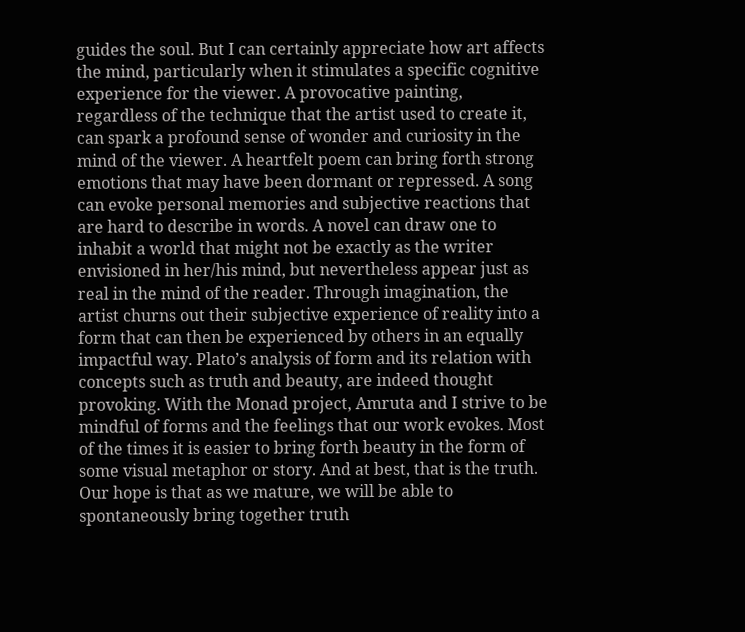guides the soul. But I can certainly appreciate how art affects the mind, particularly when it stimulates a specific cognitive experience for the viewer. A provocative painting, regardless of the technique that the artist used to create it, can spark a profound sense of wonder and curiosity in the mind of the viewer. A heartfelt poem can bring forth strong emotions that may have been dormant or repressed. A song can evoke personal memories and subjective reactions that are hard to describe in words. A novel can draw one to inhabit a world that might not be exactly as the writer envisioned in her/his mind, but nevertheless appear just as real in the mind of the reader. Through imagination, the artist churns out their subjective experience of reality into a form that can then be experienced by others in an equally impactful way. Plato’s analysis of form and its relation with concepts such as truth and beauty, are indeed thought provoking. With the Monad project, Amruta and I strive to be mindful of forms and the feelings that our work evokes. Most of the times it is easier to bring forth beauty in the form of some visual metaphor or story. And at best, that is the truth. Our hope is that as we mature, we will be able to spontaneously bring together truth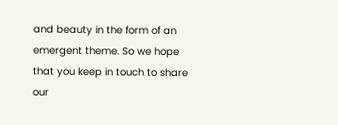and beauty in the form of an emergent theme. So we hope that you keep in touch to share our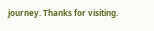journey. Thanks for visiting.